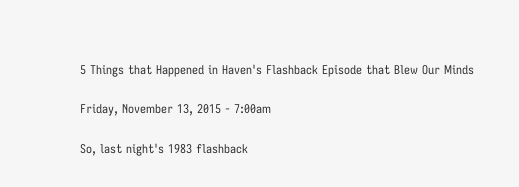5 Things that Happened in Haven's Flashback Episode that Blew Our Minds

Friday, November 13, 2015 - 7:00am

So, last night's 1983 flashback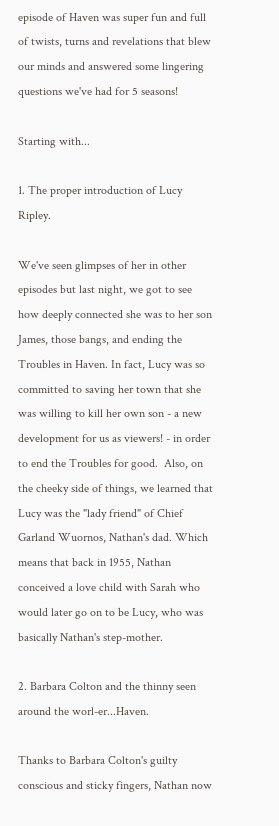episode of Haven was super fun and full of twists, turns and revelations that blew our minds and answered some lingering questions we've had for 5 seasons!

Starting with...

1. The proper introduction of Lucy Ripley.

We've seen glimpses of her in other episodes but last night, we got to see how deeply connected she was to her son James, those bangs, and ending the Troubles in Haven. In fact, Lucy was so committed to saving her town that she was willing to kill her own son - a new development for us as viewers! - in order to end the Troubles for good.  Also, on the cheeky side of things, we learned that Lucy was the "lady friend" of Chief Garland Wuornos, Nathan's dad. Which means that back in 1955, Nathan conceived a love child with Sarah who would later go on to be Lucy, who was basically Nathan's step-mother.

2. Barbara Colton and the thinny seen around the worl-er...Haven.

Thanks to Barbara Colton's guilty conscious and sticky fingers, Nathan now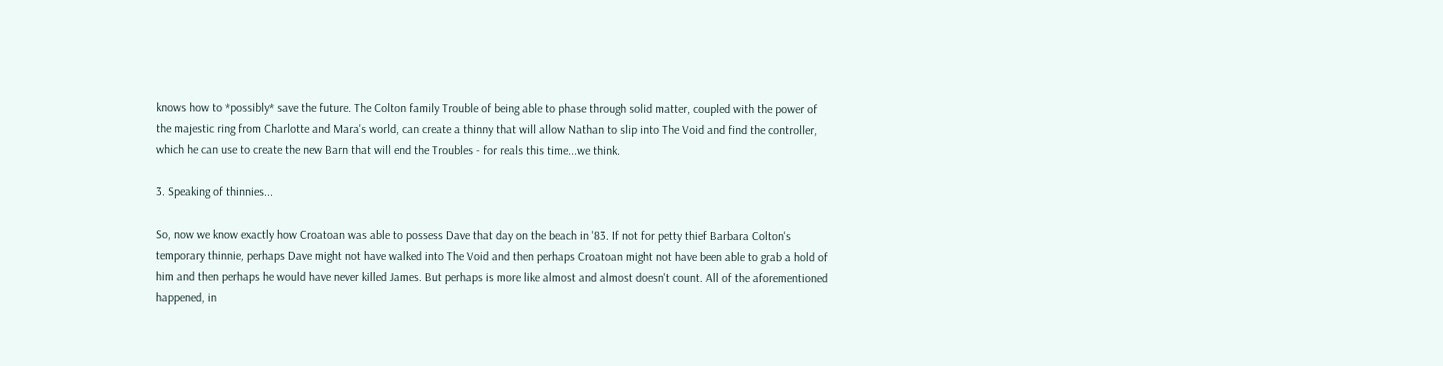knows how to *possibly* save the future. The Colton family Trouble of being able to phase through solid matter, coupled with the power of the majestic ring from Charlotte and Mara's world, can create a thinny that will allow Nathan to slip into The Void and find the controller, which he can use to create the new Barn that will end the Troubles - for reals this time...we think.

3. Speaking of thinnies...

So, now we know exactly how Croatoan was able to possess Dave that day on the beach in '83. If not for petty thief Barbara Colton's temporary thinnie, perhaps Dave might not have walked into The Void and then perhaps Croatoan might not have been able to grab a hold of him and then perhaps he would have never killed James. But perhaps is more like almost and almost doesn't count. All of the aforementioned happened, in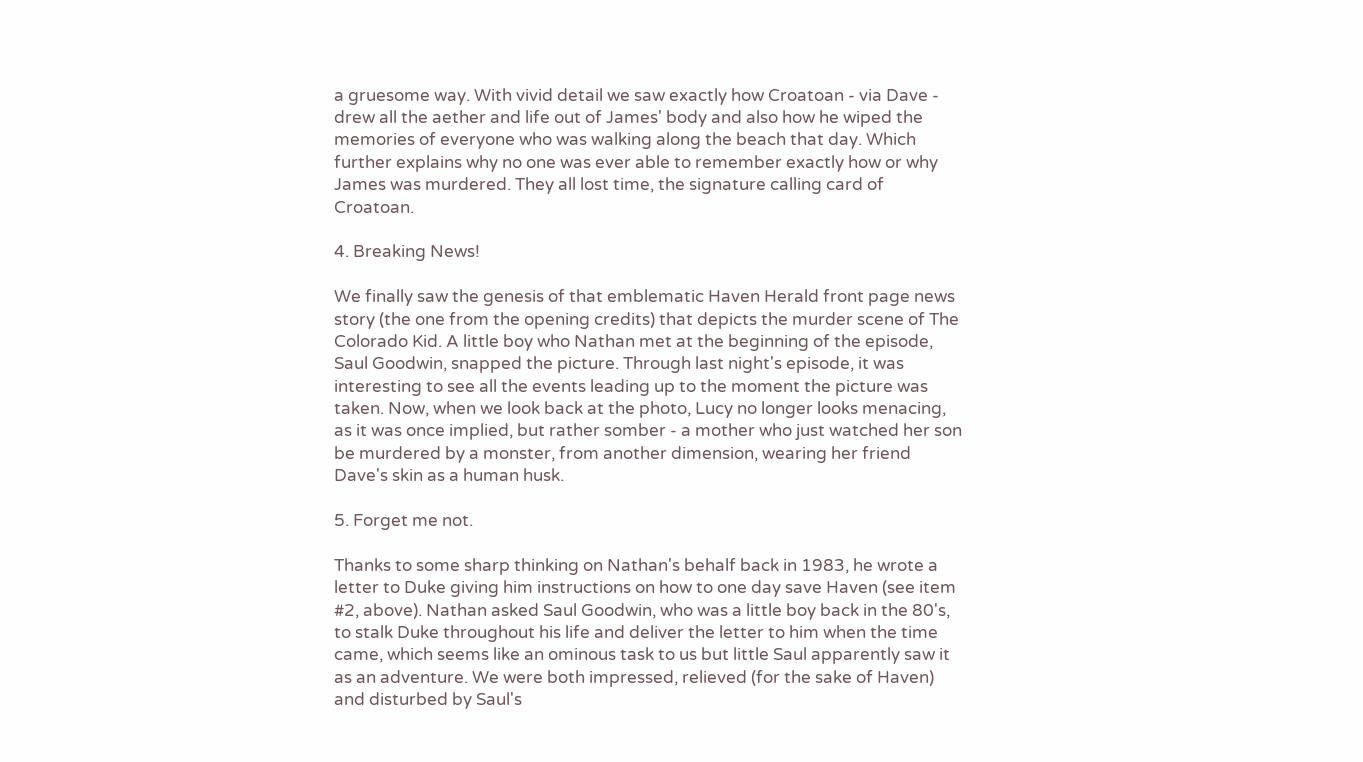a gruesome way. With vivid detail we saw exactly how Croatoan - via Dave - drew all the aether and life out of James' body and also how he wiped the memories of everyone who was walking along the beach that day. Which further explains why no one was ever able to remember exactly how or why James was murdered. They all lost time, the signature calling card of Croatoan.

4. Breaking News!

We finally saw the genesis of that emblematic Haven Herald front page news story (the one from the opening credits) that depicts the murder scene of The Colorado Kid. A little boy who Nathan met at the beginning of the episode, Saul Goodwin, snapped the picture. Through last night's episode, it was interesting to see all the events leading up to the moment the picture was taken. Now, when we look back at the photo, Lucy no longer looks menacing, as it was once implied, but rather somber - a mother who just watched her son be murdered by a monster, from another dimension, wearing her friend Dave's skin as a human husk.

5. Forget me not.

Thanks to some sharp thinking on Nathan's behalf back in 1983, he wrote a letter to Duke giving him instructions on how to one day save Haven (see item #2, above). Nathan asked Saul Goodwin, who was a little boy back in the 80's, to stalk Duke throughout his life and deliver the letter to him when the time came, which seems like an ominous task to us but little Saul apparently saw it as an adventure. We were both impressed, relieved (for the sake of Haven) and disturbed by Saul's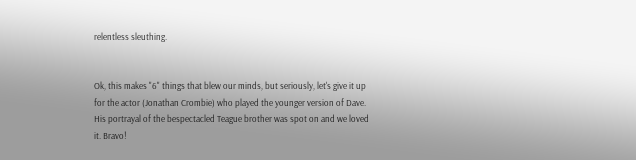relentless sleuthing.


Ok, this makes "6" things that blew our minds, but seriously, let's give it up for the actor (Jonathan Crombie) who played the younger version of Dave. His portrayal of the bespectacled Teague brother was spot on and we loved it. Bravo!